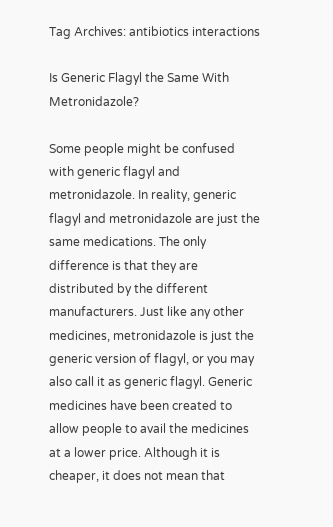Tag Archives: antibiotics interactions

Is Generic Flagyl the Same With Metronidazole?

Some people might be confused with generic flagyl and metronidazole. In reality, generic flagyl and metronidazole are just the same medications. The only difference is that they are distributed by the different manufacturers. Just like any other medicines, metronidazole is just the generic version of flagyl, or you may also call it as generic flagyl. Generic medicines have been created to allow people to avail the medicines at a lower price. Although it is cheaper, it does not mean that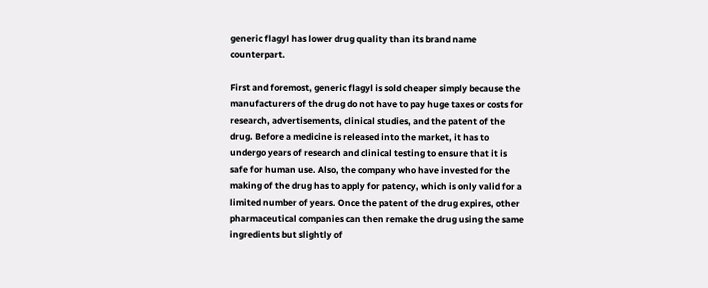generic flagyl has lower drug quality than its brand name counterpart.

First and foremost, generic flagyl is sold cheaper simply because the manufacturers of the drug do not have to pay huge taxes or costs for research, advertisements, clinical studies, and the patent of the drug. Before a medicine is released into the market, it has to undergo years of research and clinical testing to ensure that it is safe for human use. Also, the company who have invested for the making of the drug has to apply for patency, which is only valid for a limited number of years. Once the patent of the drug expires, other pharmaceutical companies can then remake the drug using the same ingredients but slightly of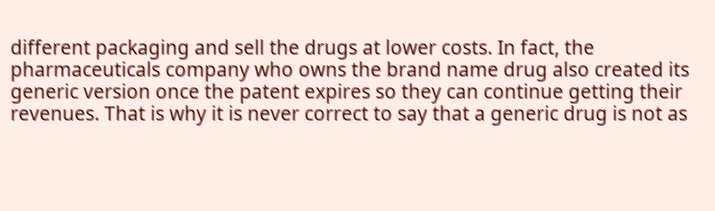different packaging and sell the drugs at lower costs. In fact, the pharmaceuticals company who owns the brand name drug also created its generic version once the patent expires so they can continue getting their revenues. That is why it is never correct to say that a generic drug is not as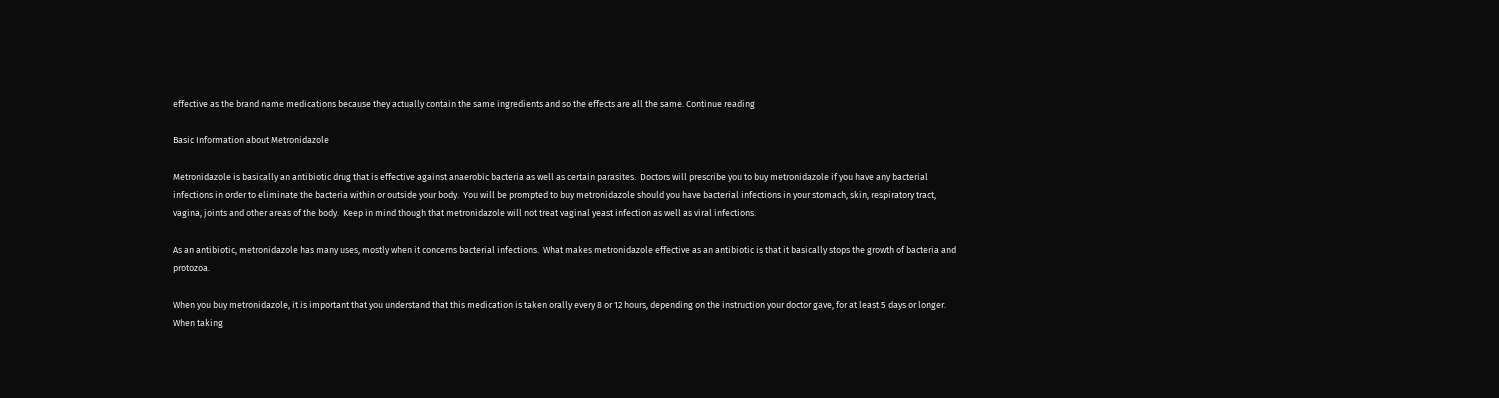effective as the brand name medications because they actually contain the same ingredients and so the effects are all the same. Continue reading

Basic Information about Metronidazole

Metronidazole is basically an antibiotic drug that is effective against anaerobic bacteria as well as certain parasites.  Doctors will prescribe you to buy metronidazole if you have any bacterial infections in order to eliminate the bacteria within or outside your body.  You will be prompted to buy metronidazole should you have bacterial infections in your stomach, skin, respiratory tract, vagina, joints and other areas of the body.  Keep in mind though that metronidazole will not treat vaginal yeast infection as well as viral infections.

As an antibiotic, metronidazole has many uses, mostly when it concerns bacterial infections.  What makes metronidazole effective as an antibiotic is that it basically stops the growth of bacteria and protozoa.

When you buy metronidazole, it is important that you understand that this medication is taken orally every 8 or 12 hours, depending on the instruction your doctor gave, for at least 5 days or longer.  When taking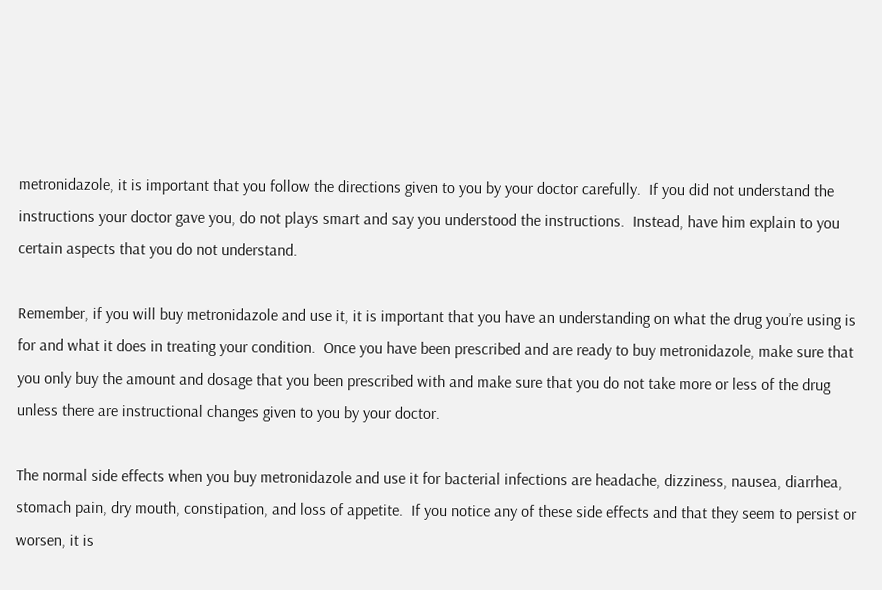metronidazole, it is important that you follow the directions given to you by your doctor carefully.  If you did not understand the instructions your doctor gave you, do not plays smart and say you understood the instructions.  Instead, have him explain to you certain aspects that you do not understand.

Remember, if you will buy metronidazole and use it, it is important that you have an understanding on what the drug you’re using is for and what it does in treating your condition.  Once you have been prescribed and are ready to buy metronidazole, make sure that you only buy the amount and dosage that you been prescribed with and make sure that you do not take more or less of the drug unless there are instructional changes given to you by your doctor.

The normal side effects when you buy metronidazole and use it for bacterial infections are headache, dizziness, nausea, diarrhea, stomach pain, dry mouth, constipation, and loss of appetite.  If you notice any of these side effects and that they seem to persist or worsen, it is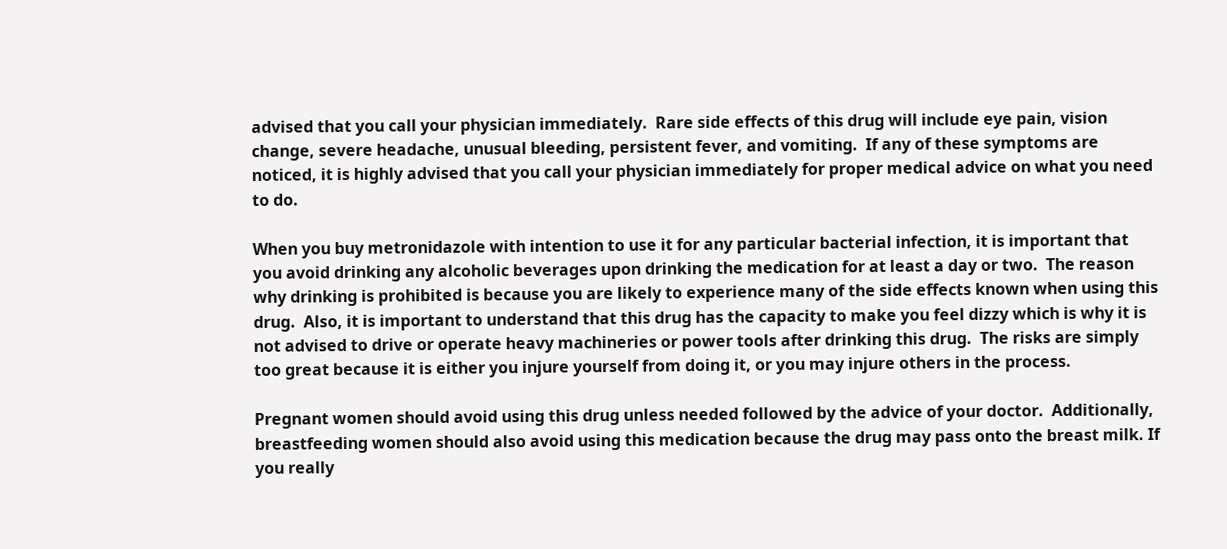advised that you call your physician immediately.  Rare side effects of this drug will include eye pain, vision change, severe headache, unusual bleeding, persistent fever, and vomiting.  If any of these symptoms are noticed, it is highly advised that you call your physician immediately for proper medical advice on what you need to do.

When you buy metronidazole with intention to use it for any particular bacterial infection, it is important that you avoid drinking any alcoholic beverages upon drinking the medication for at least a day or two.  The reason why drinking is prohibited is because you are likely to experience many of the side effects known when using this drug.  Also, it is important to understand that this drug has the capacity to make you feel dizzy which is why it is not advised to drive or operate heavy machineries or power tools after drinking this drug.  The risks are simply too great because it is either you injure yourself from doing it, or you may injure others in the process.

Pregnant women should avoid using this drug unless needed followed by the advice of your doctor.  Additionally, breastfeeding women should also avoid using this medication because the drug may pass onto the breast milk. If you really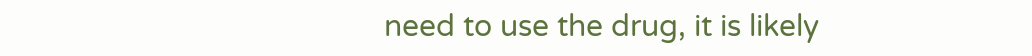need to use the drug, it is likely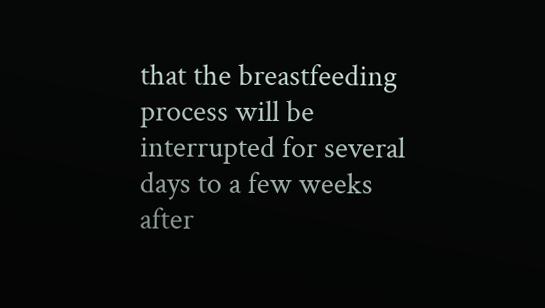that the breastfeeding process will be interrupted for several days to a few weeks after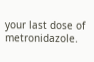your last dose of metronidazole.